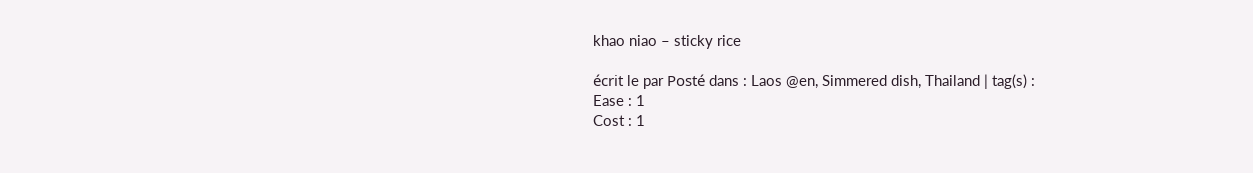khao niao – sticky rice

écrit le par Posté dans : Laos @en, Simmered dish, Thailand | tag(s) :
Ease : 1
Cost : 1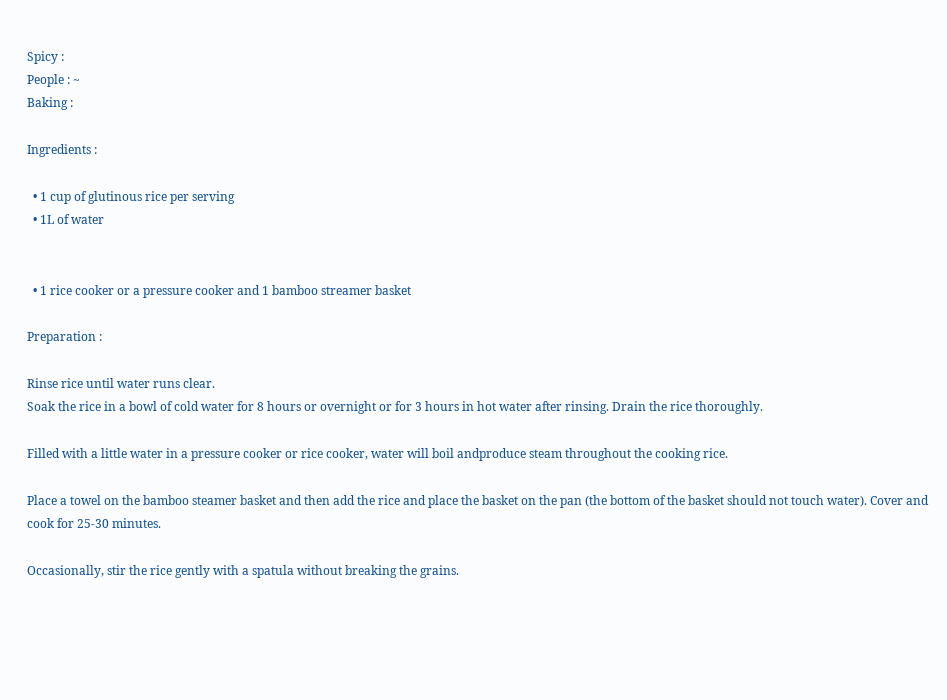Spicy :
People : ~
Baking :

Ingredients :

  • 1 cup of glutinous rice per serving
  • 1L of water


  • 1 rice cooker or a pressure cooker and 1 bamboo streamer basket

Preparation :

Rinse rice until water runs clear.
Soak the rice in a bowl of cold water for 8 hours or overnight or for 3 hours in hot water after rinsing. Drain the rice thoroughly.

Filled with a little water in a pressure cooker or rice cooker, water will boil andproduce steam throughout the cooking rice.

Place a towel on the bamboo steamer basket and then add the rice and place the basket on the pan (the bottom of the basket should not touch water). Cover and cook for 25-30 minutes.

Occasionally, stir the rice gently with a spatula without breaking the grains.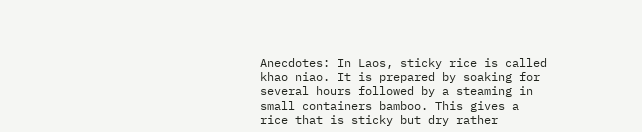Anecdotes: In Laos, sticky rice is called khao niao. It is prepared by soaking for several hours followed by a steaming in small containers bamboo. This gives a rice that is sticky but dry rather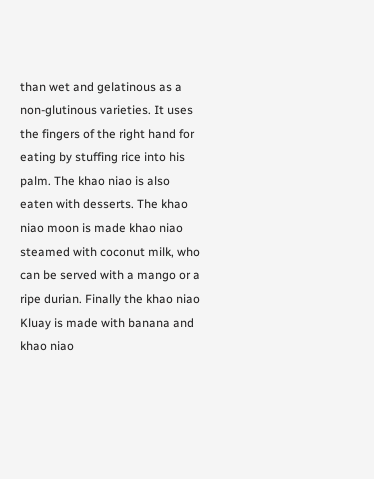than wet and gelatinous as a non-glutinous varieties. It uses the fingers of the right hand for eating by stuffing rice into his palm. The khao niao is also eaten with desserts. The khao niao moon is made khao niao steamed with coconut milk, who can be served with a mango or a ripe durian. Finally the khao niao Kluay is made with banana and khao niao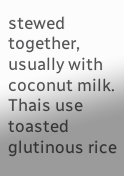stewed together, usually with coconut milk. Thais use toasted glutinous rice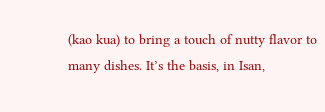(kao kua) to bring a touch of nutty flavor to many dishes. It’s the basis, in Isan,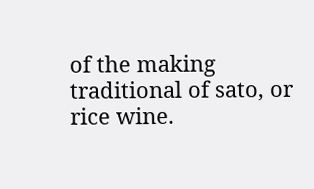of the making traditional of sato, or rice wine.